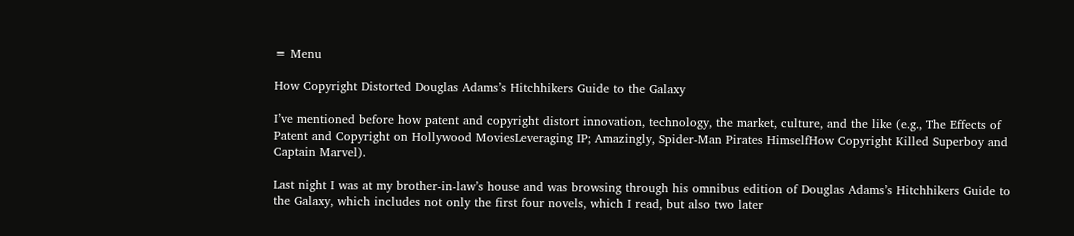≡ Menu

How Copyright Distorted Douglas Adams’s Hitchhikers Guide to the Galaxy

I’ve mentioned before how patent and copyright distort innovation, technology, the market, culture, and the like (e.g., The Effects of Patent and Copyright on Hollywood MoviesLeveraging IP; Amazingly, Spider-Man Pirates HimselfHow Copyright Killed Superboy and Captain Marvel).

Last night I was at my brother-in-law’s house and was browsing through his omnibus edition of Douglas Adams’s Hitchhikers Guide to the Galaxy, which includes not only the first four novels, which I read, but also two later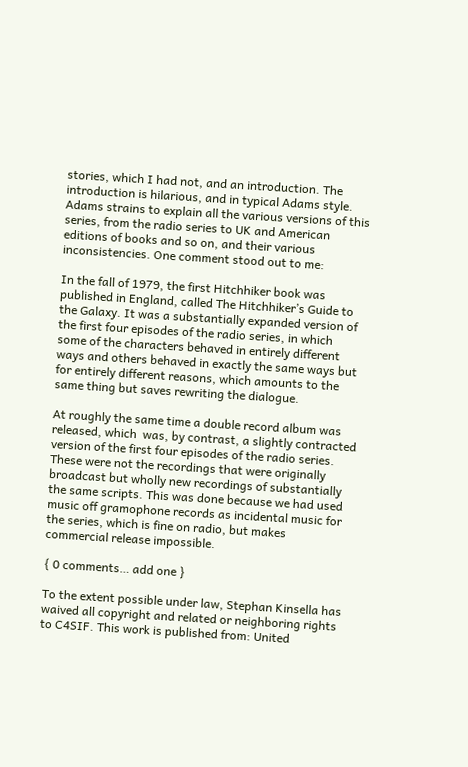stories, which I had not, and an introduction. The introduction is hilarious, and in typical Adams style. Adams strains to explain all the various versions of this series, from the radio series to UK and American editions of books and so on, and their various inconsistencies. One comment stood out to me:

In the fall of 1979, the first Hitchhiker book was published in England, called The Hitchhiker’s Guide to the Galaxy. It was a substantially expanded version of the first four episodes of the radio series, in which some of the characters behaved in entirely different ways and others behaved in exactly the same ways but for entirely different reasons, which amounts to the same thing but saves rewriting the dialogue.

At roughly the same time a double record album was released, which  was, by contrast, a slightly contracted version of the first four episodes of the radio series. These were not the recordings that were originally broadcast but wholly new recordings of substantially the same scripts. This was done because we had used music off gramophone records as incidental music for the series, which is fine on radio, but makes commercial release impossible.

{ 0 comments… add one }

To the extent possible under law, Stephan Kinsella has waived all copyright and related or neighboring rights to C4SIF. This work is published from: United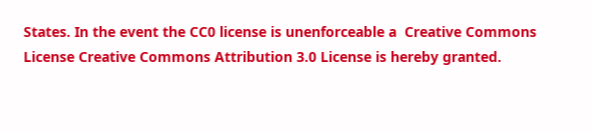States. In the event the CC0 license is unenforceable a  Creative Commons License Creative Commons Attribution 3.0 License is hereby granted.